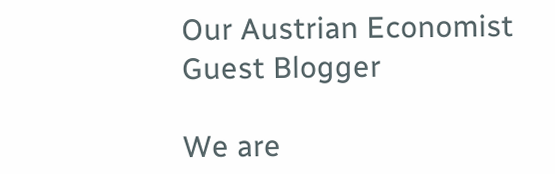Our Austrian Economist Guest Blogger

We are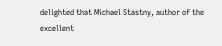delighted that Michael Stastny, author of the excellent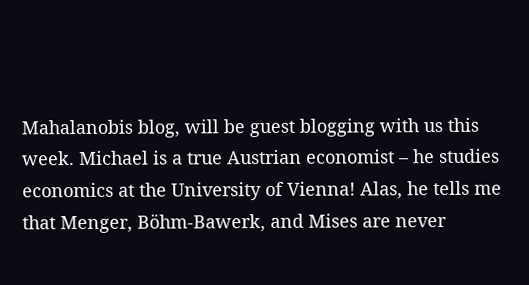Mahalanobis blog, will be guest blogging with us this week. Michael is a true Austrian economist – he studies economics at the University of Vienna! Alas, he tells me that Menger, Böhm-Bawerk, and Mises are never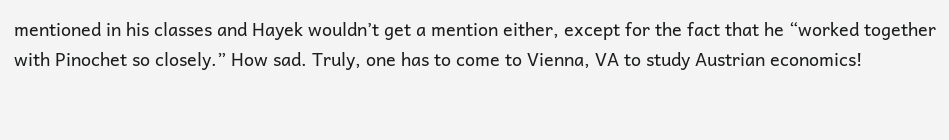mentioned in his classes and Hayek wouldn’t get a mention either, except for the fact that he “worked together with Pinochet so closely.” How sad. Truly, one has to come to Vienna, VA to study Austrian economics!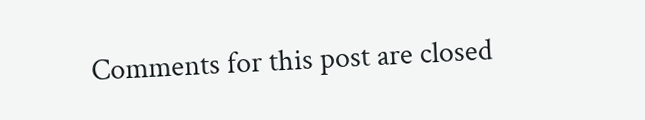Comments for this post are closed